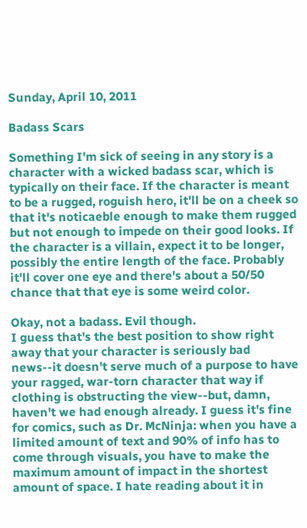Sunday, April 10, 2011

Badass Scars

Something I'm sick of seeing in any story is a character with a wicked badass scar, which is typically on their face. If the character is meant to be a rugged, roguish hero, it'll be on a cheek so that it's noticaeble enough to make them rugged but not enough to impede on their good looks. If the character is a villain, expect it to be longer, possibly the entire length of the face. Probably it'll cover one eye and there's about a 50/50 chance that that eye is some weird color.

Okay, not a badass. Evil though.
I guess that's the best position to show right away that your character is seriously bad news--it doesn't serve much of a purpose to have your ragged, war-torn character that way if clothing is obstructing the view--but, damn, haven't we had enough already. I guess it's fine for comics, such as Dr. McNinja: when you have a limited amount of text and 90% of info has to come through visuals, you have to make the maximum amount of impact in the shortest amount of space. I hate reading about it in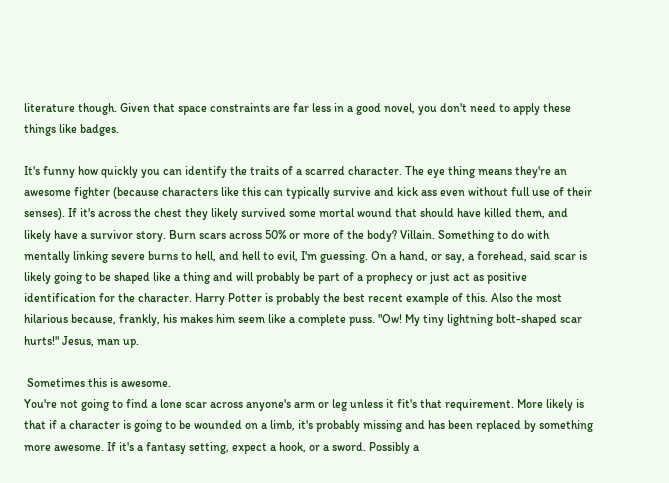literature though. Given that space constraints are far less in a good novel, you don't need to apply these things like badges.

It's funny how quickly you can identify the traits of a scarred character. The eye thing means they're an awesome fighter (because characters like this can typically survive and kick ass even without full use of their senses). If it's across the chest they likely survived some mortal wound that should have killed them, and likely have a survivor story. Burn scars across 50% or more of the body? Villain. Something to do with mentally linking severe burns to hell, and hell to evil, I'm guessing. On a hand, or say, a forehead, said scar is likely going to be shaped like a thing and will probably be part of a prophecy or just act as positive identification for the character. Harry Potter is probably the best recent example of this. Also the most hilarious because, frankly, his makes him seem like a complete puss. "Ow! My tiny lightning bolt-shaped scar hurts!" Jesus, man up.

 Sometimes this is awesome.
You're not going to find a lone scar across anyone's arm or leg unless it fit's that requirement. More likely is that if a character is going to be wounded on a limb, it's probably missing and has been replaced by something more awesome. If it's a fantasy setting, expect a hook, or a sword. Possibly a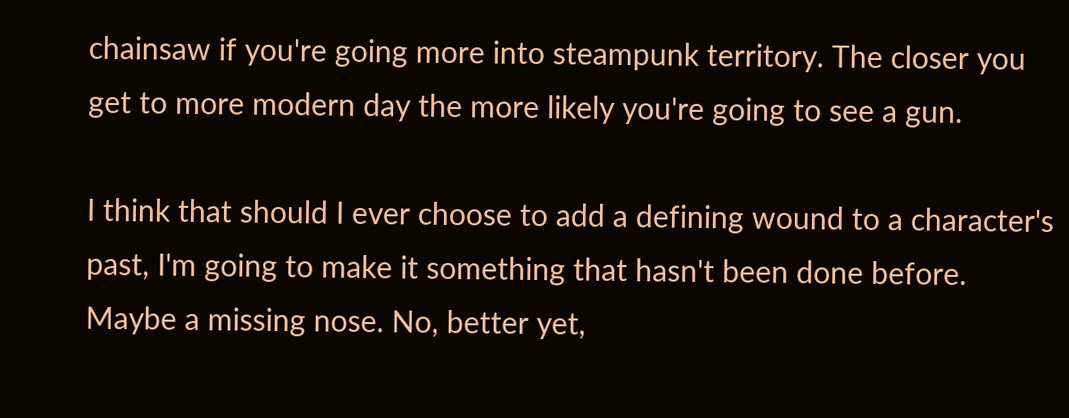chainsaw if you're going more into steampunk territory. The closer you get to more modern day the more likely you're going to see a gun.

I think that should I ever choose to add a defining wound to a character's past, I'm going to make it something that hasn't been done before. Maybe a missing nose. No, better yet,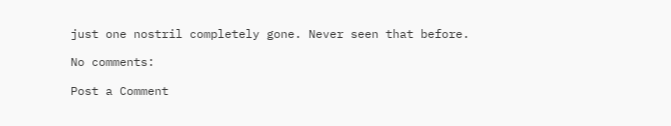just one nostril completely gone. Never seen that before.

No comments:

Post a Comment